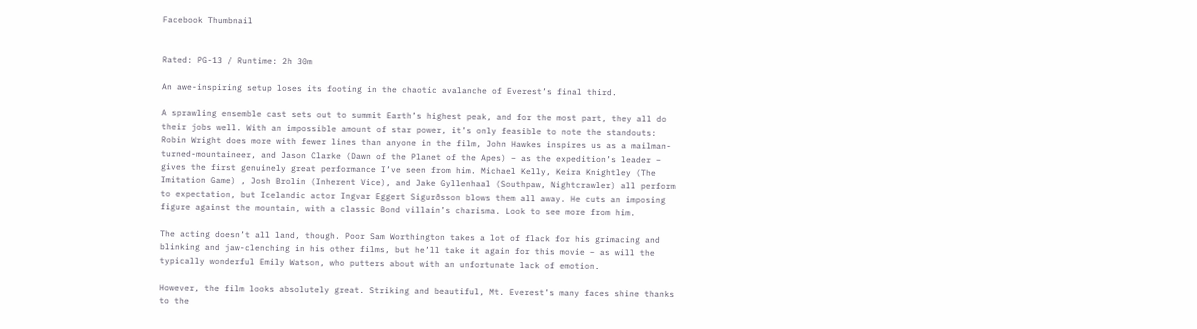Facebook Thumbnail


Rated: PG-13 / Runtime: 2h 30m

An awe-inspiring setup loses its footing in the chaotic avalanche of Everest’s final third.

A sprawling ensemble cast sets out to summit Earth’s highest peak, and for the most part, they all do their jobs well. With an impossible amount of star power, it’s only feasible to note the standouts: Robin Wright does more with fewer lines than anyone in the film, John Hawkes inspires us as a mailman-turned-mountaineer, and Jason Clarke (Dawn of the Planet of the Apes) – as the expedition’s leader – gives the first genuinely great performance I’ve seen from him. Michael Kelly, Keira Knightley (The Imitation Game) , Josh Brolin (Inherent Vice), and Jake Gyllenhaal (Southpaw, Nightcrawler) all perform to expectation, but Icelandic actor Ingvar Eggert Sigurðsson blows them all away. He cuts an imposing figure against the mountain, with a classic Bond villain’s charisma. Look to see more from him.

The acting doesn’t all land, though. Poor Sam Worthington takes a lot of flack for his grimacing and blinking and jaw-clenching in his other films, but he’ll take it again for this movie – as will the typically wonderful Emily Watson, who putters about with an unfortunate lack of emotion.

However, the film looks absolutely great. Striking and beautiful, Mt. Everest’s many faces shine thanks to the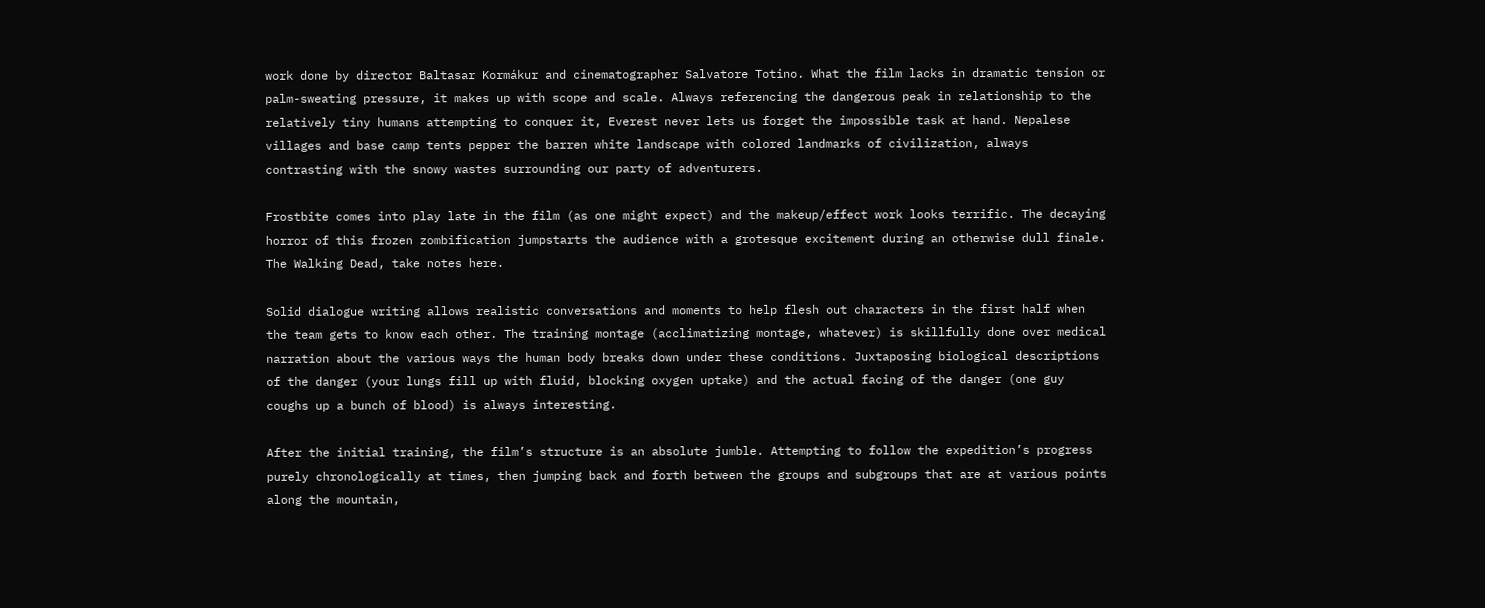work done by director Baltasar Kormákur and cinematographer Salvatore Totino. What the film lacks in dramatic tension or palm-sweating pressure, it makes up with scope and scale. Always referencing the dangerous peak in relationship to the relatively tiny humans attempting to conquer it, Everest never lets us forget the impossible task at hand. Nepalese villages and base camp tents pepper the barren white landscape with colored landmarks of civilization, always contrasting with the snowy wastes surrounding our party of adventurers.

Frostbite comes into play late in the film (as one might expect) and the makeup/effect work looks terrific. The decaying horror of this frozen zombification jumpstarts the audience with a grotesque excitement during an otherwise dull finale. The Walking Dead, take notes here.

Solid dialogue writing allows realistic conversations and moments to help flesh out characters in the first half when the team gets to know each other. The training montage (acclimatizing montage, whatever) is skillfully done over medical narration about the various ways the human body breaks down under these conditions. Juxtaposing biological descriptions of the danger (your lungs fill up with fluid, blocking oxygen uptake) and the actual facing of the danger (one guy coughs up a bunch of blood) is always interesting.

After the initial training, the film’s structure is an absolute jumble. Attempting to follow the expedition’s progress purely chronologically at times, then jumping back and forth between the groups and subgroups that are at various points along the mountain,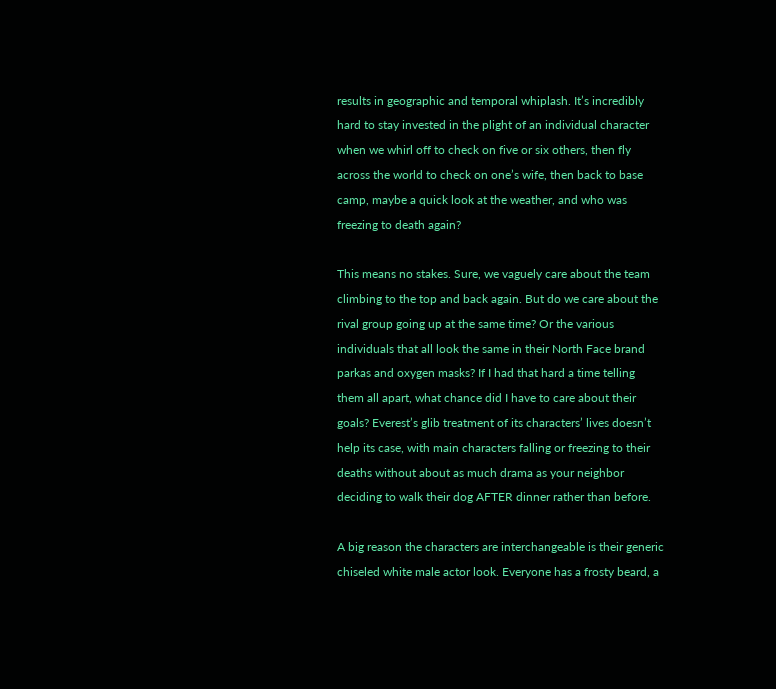results in geographic and temporal whiplash. It’s incredibly hard to stay invested in the plight of an individual character when we whirl off to check on five or six others, then fly across the world to check on one’s wife, then back to base camp, maybe a quick look at the weather, and who was freezing to death again?

This means no stakes. Sure, we vaguely care about the team climbing to the top and back again. But do we care about the rival group going up at the same time? Or the various individuals that all look the same in their North Face brand parkas and oxygen masks? If I had that hard a time telling them all apart, what chance did I have to care about their goals? Everest’s glib treatment of its characters’ lives doesn’t help its case, with main characters falling or freezing to their deaths without about as much drama as your neighbor deciding to walk their dog AFTER dinner rather than before.

A big reason the characters are interchangeable is their generic chiseled white male actor look. Everyone has a frosty beard, a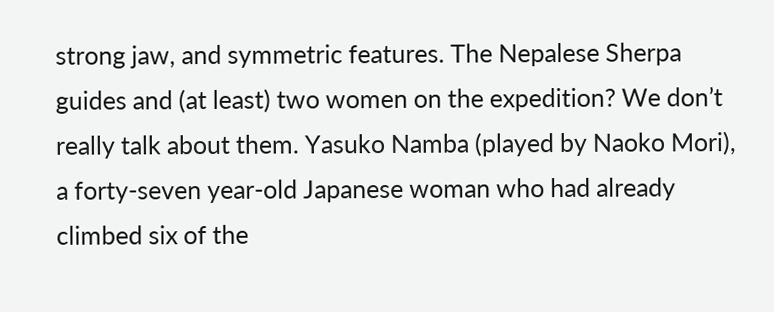strong jaw, and symmetric features. The Nepalese Sherpa guides and (at least) two women on the expedition? We don’t really talk about them. Yasuko Namba (played by Naoko Mori), a forty-seven year-old Japanese woman who had already climbed six of the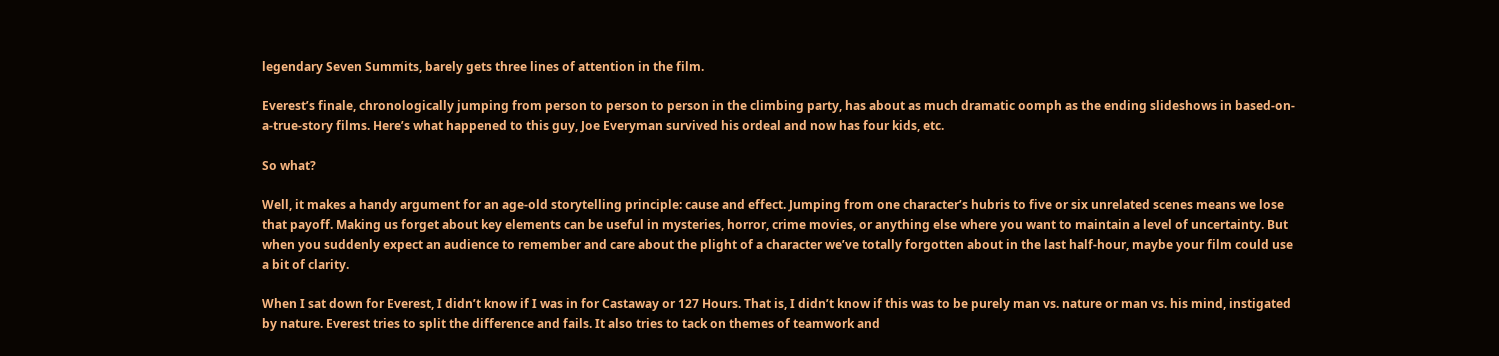legendary Seven Summits, barely gets three lines of attention in the film.

Everest’s finale, chronologically jumping from person to person to person in the climbing party, has about as much dramatic oomph as the ending slideshows in based-on-a-true-story films. Here’s what happened to this guy, Joe Everyman survived his ordeal and now has four kids, etc.

So what?

Well, it makes a handy argument for an age-old storytelling principle: cause and effect. Jumping from one character’s hubris to five or six unrelated scenes means we lose that payoff. Making us forget about key elements can be useful in mysteries, horror, crime movies, or anything else where you want to maintain a level of uncertainty. But when you suddenly expect an audience to remember and care about the plight of a character we’ve totally forgotten about in the last half-hour, maybe your film could use a bit of clarity.

When I sat down for Everest, I didn’t know if I was in for Castaway or 127 Hours. That is, I didn’t know if this was to be purely man vs. nature or man vs. his mind, instigated by nature. Everest tries to split the difference and fails. It also tries to tack on themes of teamwork and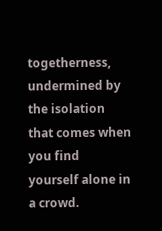togetherness, undermined by the isolation that comes when you find yourself alone in a crowd.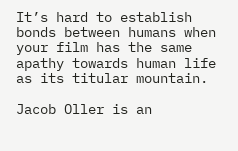It’s hard to establish bonds between humans when your film has the same apathy towards human life as its titular mountain.

Jacob Oller is an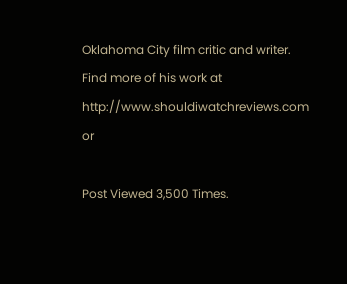Oklahoma City film critic and writer. Find more of his work at http://www.shouldiwatchreviews.com or

Post Viewed 3,500 Times.